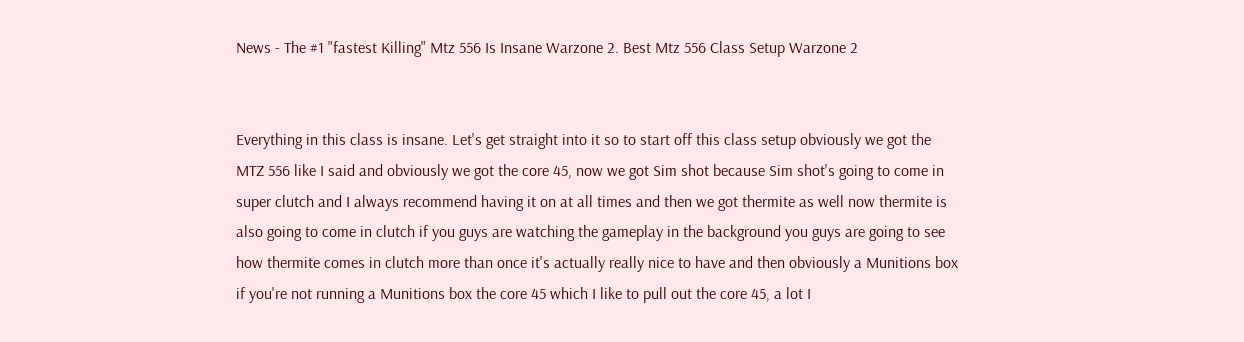News - The #1 "fastest Killing" Mtz 556 Is Insane Warzone 2. Best Mtz 556 Class Setup Warzone 2


Everything in this class is insane. Let's get straight into it so to start off this class setup obviously we got the MTZ 556 like I said and obviously we got the core 45, now we got Sim shot because Sim shot's going to come in super clutch and I always recommend having it on at all times and then we got thermite as well now thermite is also going to come in clutch if you guys are watching the gameplay in the background you guys are going to see how thermite comes in clutch more than once it's actually really nice to have and then obviously a Munitions box if you're not running a Munitions box the core 45 which I like to pull out the core 45, a lot I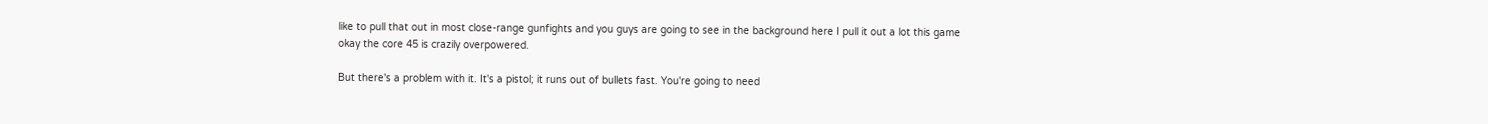like to pull that out in most close-range gunfights and you guys are going to see in the background here I pull it out a lot this game okay the core 45 is crazily overpowered.

But there's a problem with it. It's a pistol; it runs out of bullets fast. You're going to need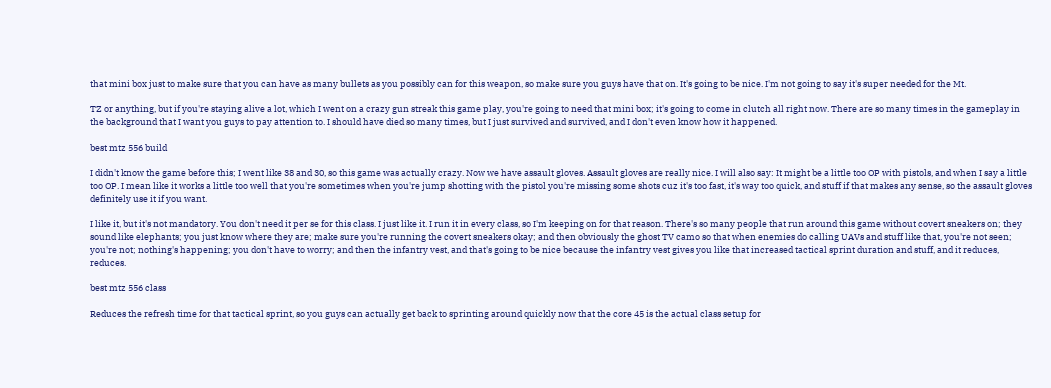that mini box just to make sure that you can have as many bullets as you possibly can for this weapon, so make sure you guys have that on. It's going to be nice. I'm not going to say it's super needed for the Mt.

TZ or anything, but if you're staying alive a lot, which I went on a crazy gun streak this game play, you're going to need that mini box; it's going to come in clutch all right now. There are so many times in the gameplay in the background that I want you guys to pay attention to. I should have died so many times, but I just survived and survived, and I don't even know how it happened.

best mtz 556 build

I didn't know the game before this; I went like 38 and 30, so this game was actually crazy. Now we have assault gloves. Assault gloves are really nice. I will also say: It might be a little too OP with pistols, and when I say a little too OP. I mean like it works a little too well that you're sometimes when you're jump shotting with the pistol you're missing some shots cuz it's too fast, it's way too quick, and stuff if that makes any sense, so the assault gloves definitely use it if you want.

I like it, but it's not mandatory. You don't need it per se for this class. I just like it. I run it in every class, so I'm keeping on for that reason. There's so many people that run around this game without covert sneakers on; they sound like elephants; you just know where they are; make sure you're running the covert sneakers okay; and then obviously the ghost TV camo so that when enemies do calling UAVs and stuff like that, you're not seen; you're not; nothing's happening; you don't have to worry; and then the infantry vest, and that's going to be nice because the infantry vest gives you like that increased tactical sprint duration and stuff, and it reduces, reduces.

best mtz 556 class

Reduces the refresh time for that tactical sprint, so you guys can actually get back to sprinting around quickly now that the core 45 is the actual class setup for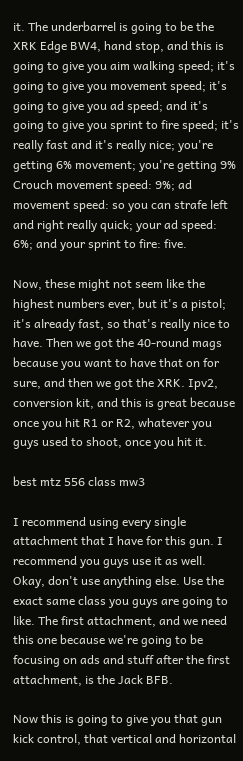it. The underbarrel is going to be the XRK Edge BW4, hand stop, and this is going to give you aim walking speed; it's going to give you movement speed; it's going to give you ad speed; and it's going to give you sprint to fire speed; it's really fast and it's really nice; you're getting 6% movement; you're getting 9% Crouch movement speed: 9%; ad movement speed: so you can strafe left and right really quick; your ad speed: 6%; and your sprint to fire: five.

Now, these might not seem like the highest numbers ever, but it's a pistol; it's already fast, so that's really nice to have. Then we got the 40-round mags because you want to have that on for sure, and then we got the XRK. Ipv2, conversion kit, and this is great because once you hit R1 or R2, whatever you guys used to shoot, once you hit it.

best mtz 556 class mw3

I recommend using every single attachment that I have for this gun. I recommend you guys use it as well. Okay, don't use anything else. Use the exact same class you guys are going to like. The first attachment, and we need this one because we're going to be focusing on ads and stuff after the first attachment, is the Jack BFB.

Now this is going to give you that gun kick control, that vertical and horizontal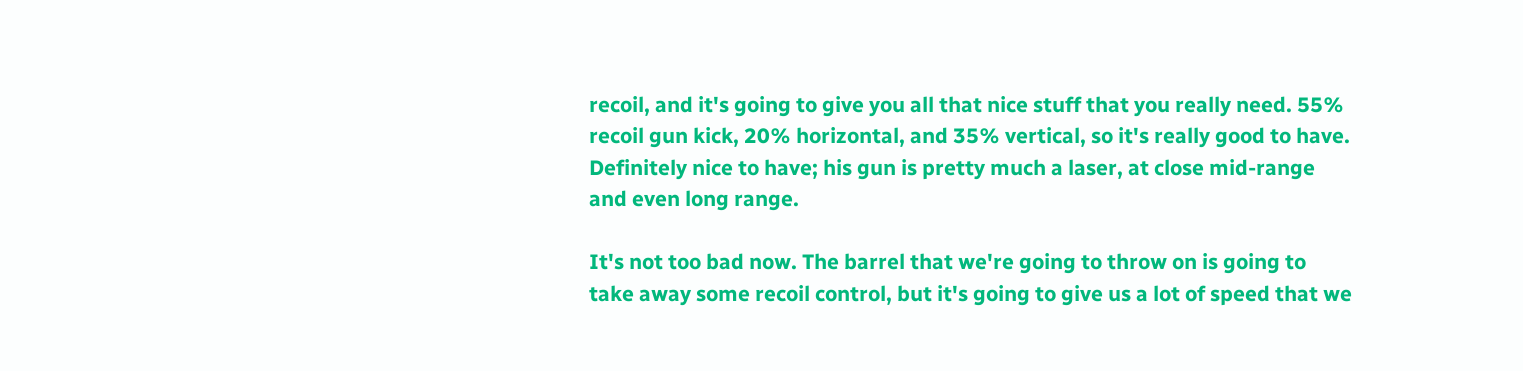recoil, and it's going to give you all that nice stuff that you really need. 55% recoil gun kick, 20% horizontal, and 35% vertical, so it's really good to have. Definitely nice to have; his gun is pretty much a laser, at close mid-range and even long range.

It's not too bad now. The barrel that we're going to throw on is going to take away some recoil control, but it's going to give us a lot of speed that we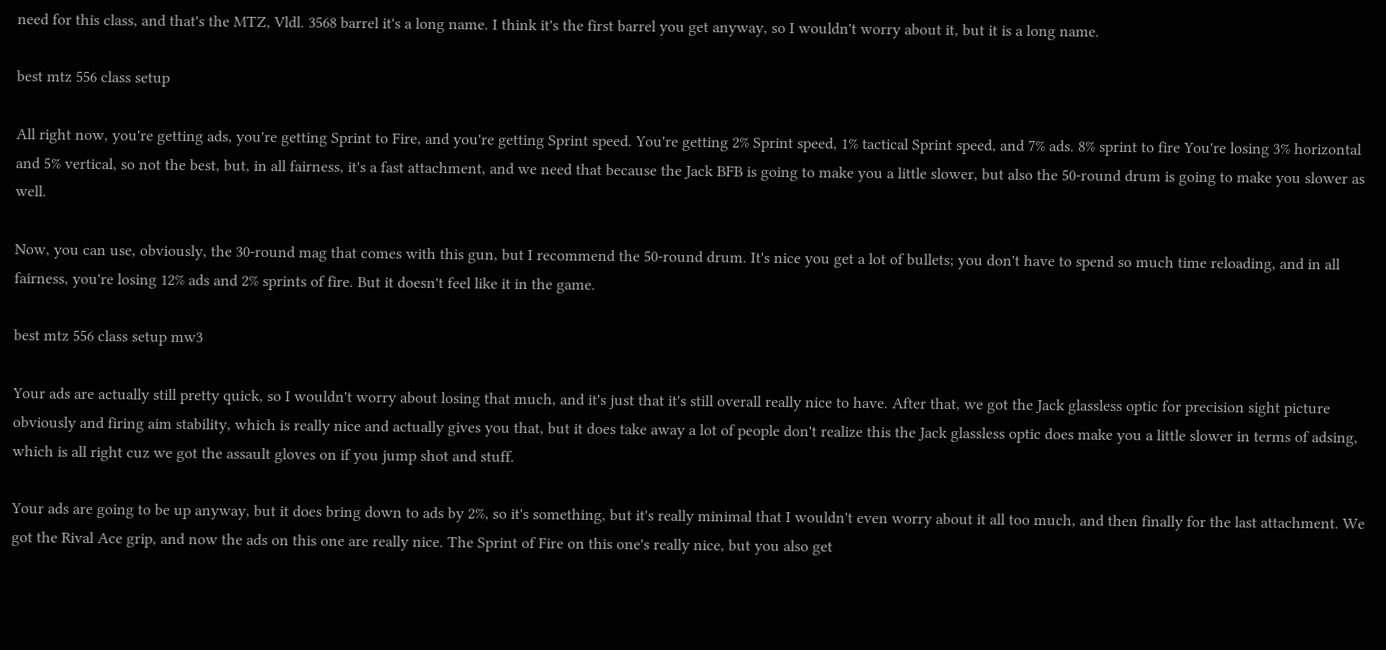need for this class, and that's the MTZ, Vldl. 3568 barrel it's a long name. I think it's the first barrel you get anyway, so I wouldn't worry about it, but it is a long name.

best mtz 556 class setup

All right now, you're getting ads, you're getting Sprint to Fire, and you're getting Sprint speed. You're getting 2% Sprint speed, 1% tactical Sprint speed, and 7% ads. 8% sprint to fire You're losing 3% horizontal and 5% vertical, so not the best, but, in all fairness, it's a fast attachment, and we need that because the Jack BFB is going to make you a little slower, but also the 50-round drum is going to make you slower as well.

Now, you can use, obviously, the 30-round mag that comes with this gun, but I recommend the 50-round drum. It's nice you get a lot of bullets; you don't have to spend so much time reloading, and in all fairness, you're losing 12% ads and 2% sprints of fire. But it doesn't feel like it in the game.

best mtz 556 class setup mw3

Your ads are actually still pretty quick, so I wouldn't worry about losing that much, and it's just that it's still overall really nice to have. After that, we got the Jack glassless optic for precision sight picture obviously and firing aim stability, which is really nice and actually gives you that, but it does take away a lot of people don't realize this the Jack glassless optic does make you a little slower in terms of adsing, which is all right cuz we got the assault gloves on if you jump shot and stuff.

Your ads are going to be up anyway, but it does bring down to ads by 2%, so it's something, but it's really minimal that I wouldn't even worry about it all too much, and then finally for the last attachment. We got the Rival Ace grip, and now the ads on this one are really nice. The Sprint of Fire on this one's really nice, but you also get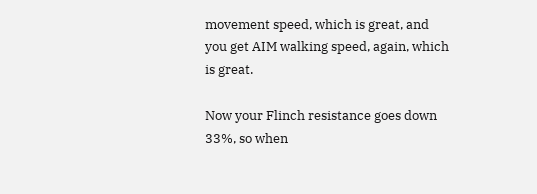movement speed, which is great, and you get AIM walking speed, again, which is great.

Now your Flinch resistance goes down 33%, so when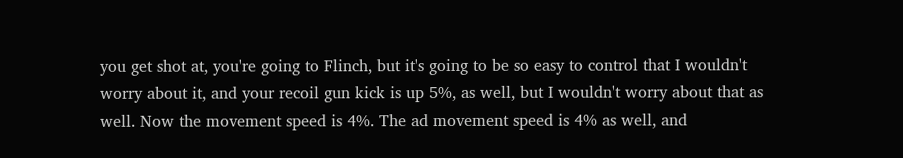you get shot at, you're going to Flinch, but it's going to be so easy to control that I wouldn't worry about it, and your recoil gun kick is up 5%, as well, but I wouldn't worry about that as well. Now the movement speed is 4%. The ad movement speed is 4% as well, and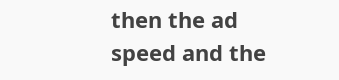then the ad speed and the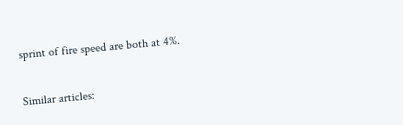sprint of fire speed are both at 4%.

Similar articles: